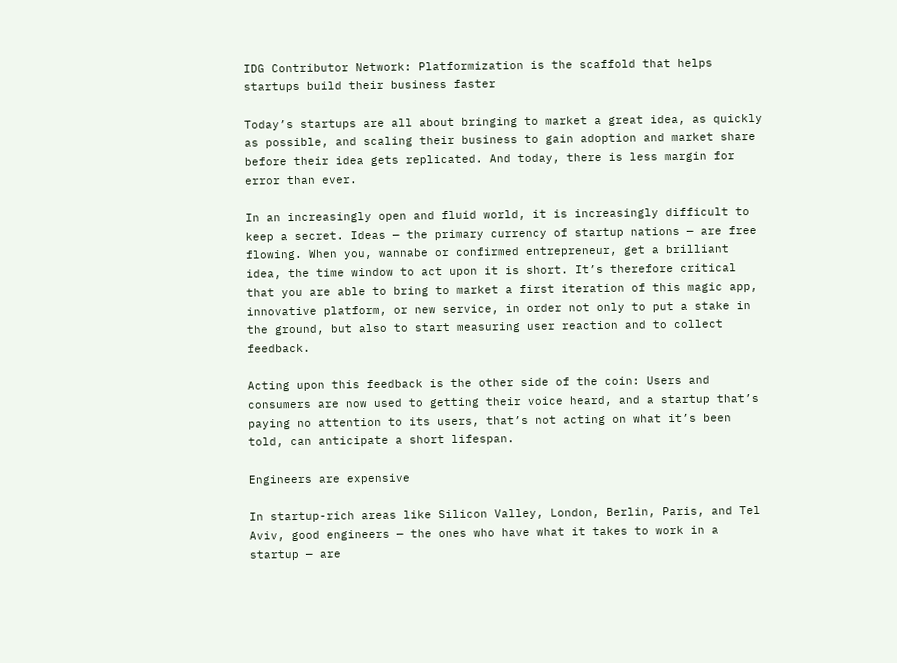IDG Contributor Network: Platformization is the scaffold that helps startups build their business faster

Today’s startups are all about bringing to market a great idea, as quickly as possible, and scaling their business to gain adoption and market share before their idea gets replicated. And today, there is less margin for error than ever.

In an increasingly open and fluid world, it is increasingly difficult to keep a secret. Ideas — the primary currency of startup nations — are free flowing. When you, wannabe or confirmed entrepreneur, get a brilliant idea, the time window to act upon it is short. It’s therefore critical that you are able to bring to market a first iteration of this magic app, innovative platform, or new service, in order not only to put a stake in the ground, but also to start measuring user reaction and to collect feedback.

Acting upon this feedback is the other side of the coin: Users and consumers are now used to getting their voice heard, and a startup that’s paying no attention to its users, that’s not acting on what it’s been told, can anticipate a short lifespan.

Engineers are expensive

In startup-rich areas like Silicon Valley, London, Berlin, Paris, and Tel Aviv, good engineers — the ones who have what it takes to work in a startup — are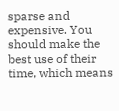sparse and expensive. You should make the best use of their time, which means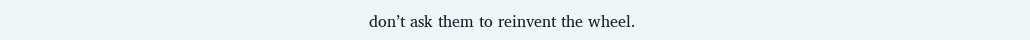don’t ask them to reinvent the wheel.